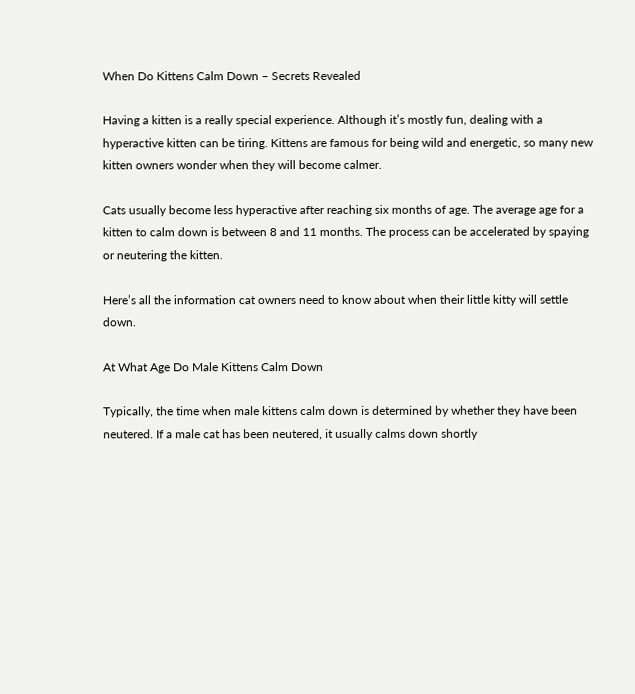When Do Kittens Calm Down – Secrets Revealed

Having a kitten is a really special experience. Although it’s mostly fun, dealing with a hyperactive kitten can be tiring. Kittens are famous for being wild and energetic, so many new kitten owners wonder when they will become calmer.

Cats usually become less hyperactive after reaching six months of age. The average age for a kitten to calm down is between 8 and 11 months. The process can be accelerated by spaying or neutering the kitten.

Here’s all the information cat owners need to know about when their little kitty will settle down.

At What Age Do Male Kittens Calm Down

Typically, the time when male kittens calm down is determined by whether they have been neutered. If a male cat has been neutered, it usually calms down shortly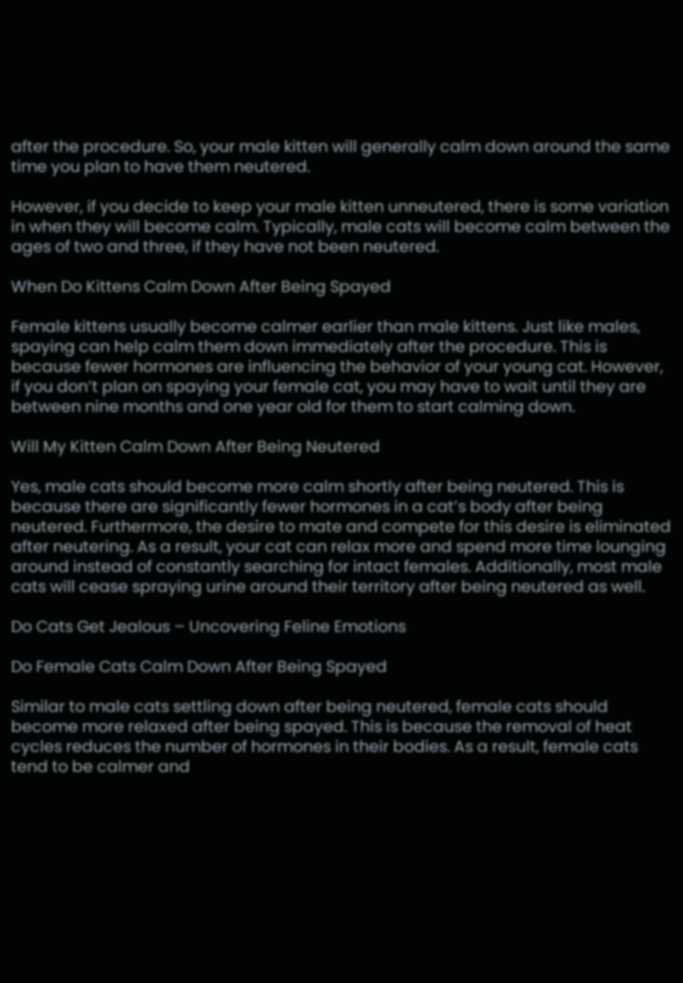after the procedure. So, your male kitten will generally calm down around the same time you plan to have them neutered.

However, if you decide to keep your male kitten unneutered, there is some variation in when they will become calm. Typically, male cats will become calm between the ages of two and three, if they have not been neutered.

When Do Kittens Calm Down After Being Spayed

Female kittens usually become calmer earlier than male kittens. Just like males, spaying can help calm them down immediately after the procedure. This is because fewer hormones are influencing the behavior of your young cat. However, if you don’t plan on spaying your female cat, you may have to wait until they are between nine months and one year old for them to start calming down.

Will My Kitten Calm Down After Being Neutered

Yes, male cats should become more calm shortly after being neutered. This is because there are significantly fewer hormones in a cat’s body after being neutered. Furthermore, the desire to mate and compete for this desire is eliminated after neutering. As a result, your cat can relax more and spend more time lounging around instead of constantly searching for intact females. Additionally, most male cats will cease spraying urine around their territory after being neutered as well.

Do Cats Get Jealous – Uncovering Feline Emotions

Do Female Cats Calm Down After Being Spayed

Similar to male cats settling down after being neutered, female cats should become more relaxed after being spayed. This is because the removal of heat cycles reduces the number of hormones in their bodies. As a result, female cats tend to be calmer and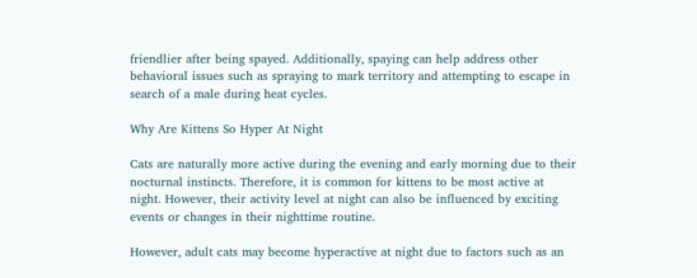friendlier after being spayed. Additionally, spaying can help address other behavioral issues such as spraying to mark territory and attempting to escape in search of a male during heat cycles.

Why Are Kittens So Hyper At Night

Cats are naturally more active during the evening and early morning due to their nocturnal instincts. Therefore, it is common for kittens to be most active at night. However, their activity level at night can also be influenced by exciting events or changes in their nighttime routine.

However, adult cats may become hyperactive at night due to factors such as an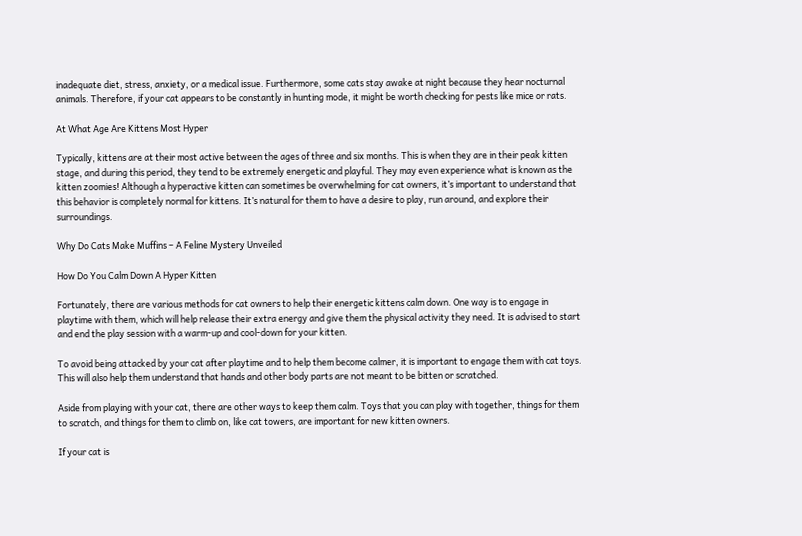inadequate diet, stress, anxiety, or a medical issue. Furthermore, some cats stay awake at night because they hear nocturnal animals. Therefore, if your cat appears to be constantly in hunting mode, it might be worth checking for pests like mice or rats.

At What Age Are Kittens Most Hyper

Typically, kittens are at their most active between the ages of three and six months. This is when they are in their peak kitten stage, and during this period, they tend to be extremely energetic and playful. They may even experience what is known as the kitten zoomies! Although a hyperactive kitten can sometimes be overwhelming for cat owners, it’s important to understand that this behavior is completely normal for kittens. It’s natural for them to have a desire to play, run around, and explore their surroundings.

Why Do Cats Make Muffins – A Feline Mystery Unveiled

How Do You Calm Down A Hyper Kitten

Fortunately, there are various methods for cat owners to help their energetic kittens calm down. One way is to engage in playtime with them, which will help release their extra energy and give them the physical activity they need. It is advised to start and end the play session with a warm-up and cool-down for your kitten.

To avoid being attacked by your cat after playtime and to help them become calmer, it is important to engage them with cat toys. This will also help them understand that hands and other body parts are not meant to be bitten or scratched.

Aside from playing with your cat, there are other ways to keep them calm. Toys that you can play with together, things for them to scratch, and things for them to climb on, like cat towers, are important for new kitten owners.

If your cat is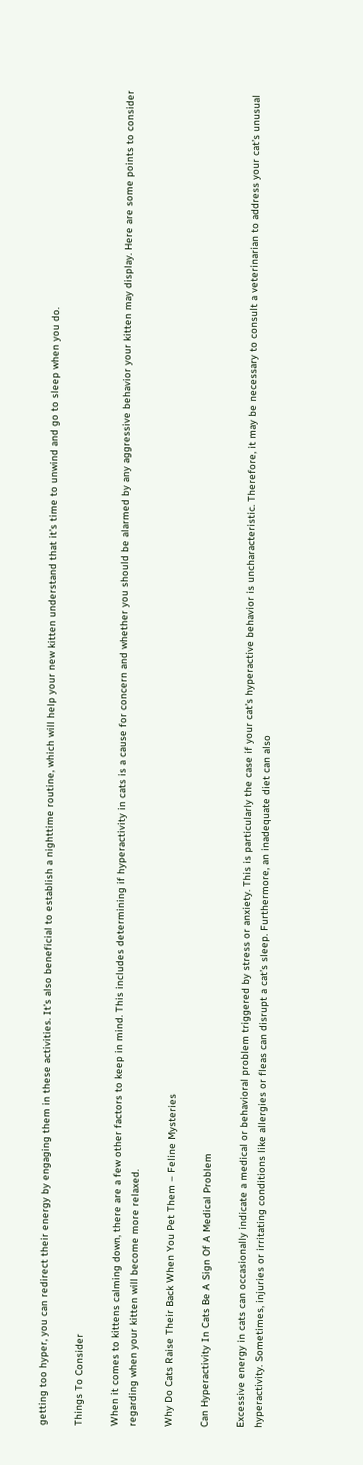getting too hyper, you can redirect their energy by engaging them in these activities. It’s also beneficial to establish a nighttime routine, which will help your new kitten understand that it’s time to unwind and go to sleep when you do.

Things To Consider

When it comes to kittens calming down, there are a few other factors to keep in mind. This includes determining if hyperactivity in cats is a cause for concern and whether you should be alarmed by any aggressive behavior your kitten may display. Here are some points to consider regarding when your kitten will become more relaxed.

Why Do Cats Raise Their Back When You Pet Them – Feline Mysteries

Can Hyperactivity In Cats Be A Sign Of A Medical Problem

Excessive energy in cats can occasionally indicate a medical or behavioral problem triggered by stress or anxiety. This is particularly the case if your cat’s hyperactive behavior is uncharacteristic. Therefore, it may be necessary to consult a veterinarian to address your cat’s unusual hyperactivity. Sometimes, injuries or irritating conditions like allergies or fleas can disrupt a cat’s sleep. Furthermore, an inadequate diet can also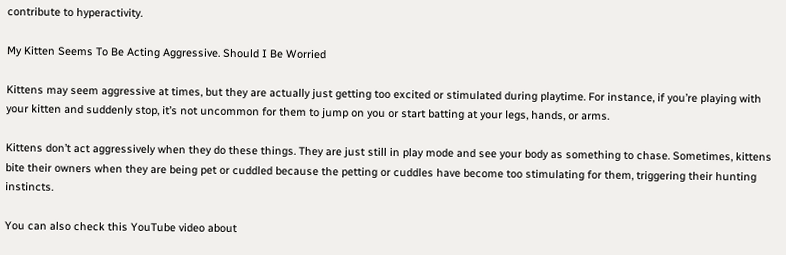contribute to hyperactivity.

My Kitten Seems To Be Acting Aggressive. Should I Be Worried

Kittens may seem aggressive at times, but they are actually just getting too excited or stimulated during playtime. For instance, if you’re playing with your kitten and suddenly stop, it’s not uncommon for them to jump on you or start batting at your legs, hands, or arms.

Kittens don’t act aggressively when they do these things. They are just still in play mode and see your body as something to chase. Sometimes, kittens bite their owners when they are being pet or cuddled because the petting or cuddles have become too stimulating for them, triggering their hunting instincts.

You can also check this YouTube video about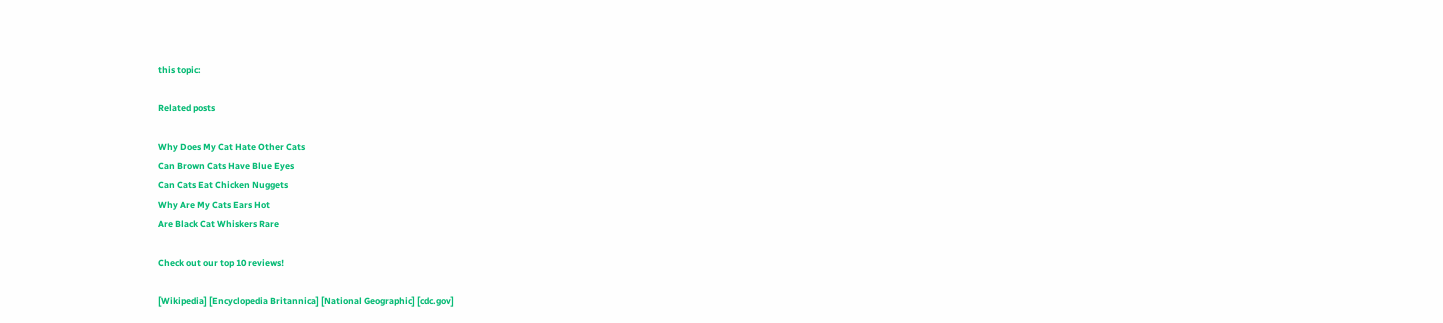this topic:

Related posts

Why Does My Cat Hate Other Cats
Can Brown Cats Have Blue Eyes
Can Cats Eat Chicken Nuggets
Why Are My Cats Ears Hot
Are Black Cat Whiskers Rare

Check out our top 10 reviews!

[Wikipedia] [Encyclopedia Britannica] [National Geographic] [cdc.gov]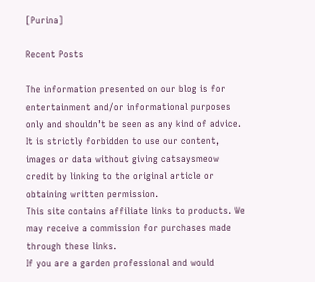[Purina]

Recent Posts

The information presented on our blog is for entertainment and/or informational purposes only and shouldn’t be seen as any kind of advice.
It is strictly forbidden to use our content, images or data without giving catsaysmeow credit by linking to the original article or obtaining written permission.
This site contains affiliate links to products. We may receive a commission for purchases made through these links.
If you are a garden professional and would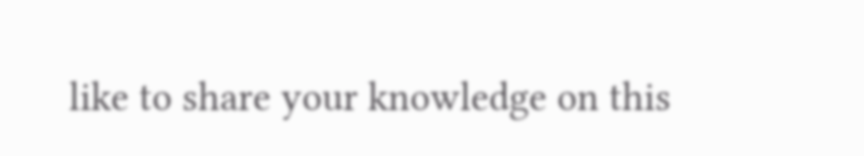like to share your knowledge on this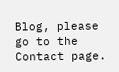Blog, please go to the Contact page.